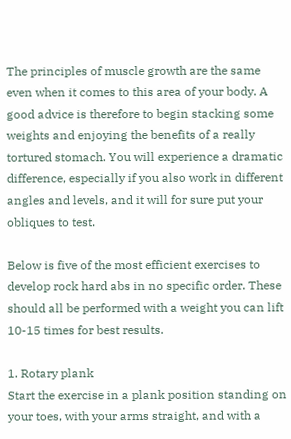The principles of muscle growth are the same even when it comes to this area of your body. A good advice is therefore to begin stacking some weights and enjoying the benefits of a really tortured stomach. You will experience a dramatic difference, especially if you also work in different angles and levels, and it will for sure put your obliques to test.

Below is five of the most efficient exercises to develop rock hard abs in no specific order. These should all be performed with a weight you can lift 10-15 times for best results.

1. Rotary plank
Start the exercise in a plank position standing on your toes, with your arms straight, and with a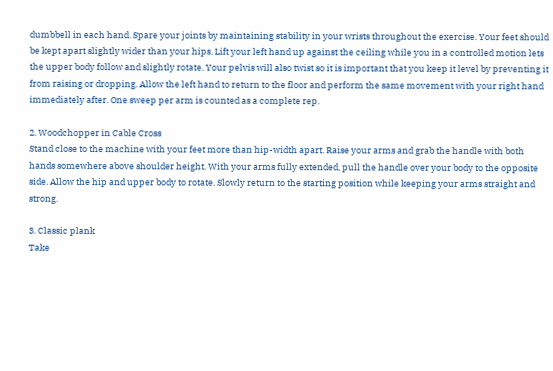dumbbell in each hand. Spare your joints by maintaining stability in your wrists throughout the exercise. Your feet should be kept apart slightly wider than your hips. Lift your left hand up against the ceiling while you in a controlled motion lets the upper body follow and slightly rotate. Your pelvis will also twist so it is important that you keep it level by preventing it from raising or dropping. Allow the left hand to return to the floor and perform the same movement with your right hand immediately after. One sweep per arm is counted as a complete rep.

2. Woodchopper in Cable Cross
Stand close to the machine with your feet more than hip-width apart. Raise your arms and grab the handle with both hands somewhere above shoulder height. With your arms fully extended, pull the handle over your body to the opposite side. Allow the hip and upper body to rotate. Slowly return to the starting position while keeping your arms straight and strong.

3. Classic plank
Take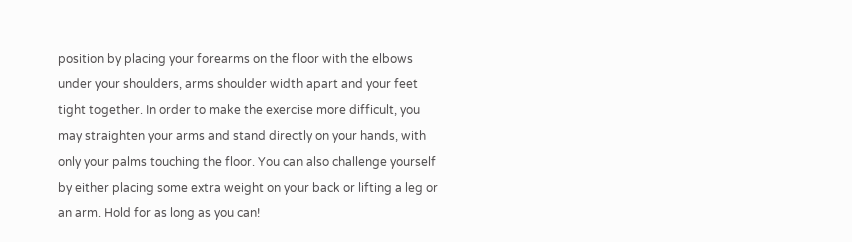position by placing your forearms on the floor with the elbows under your shoulders, arms shoulder width apart and your feet tight together. In order to make the exercise more difficult, you may straighten your arms and stand directly on your hands, with only your palms touching the floor. You can also challenge yourself by either placing some extra weight on your back or lifting a leg or an arm. Hold for as long as you can!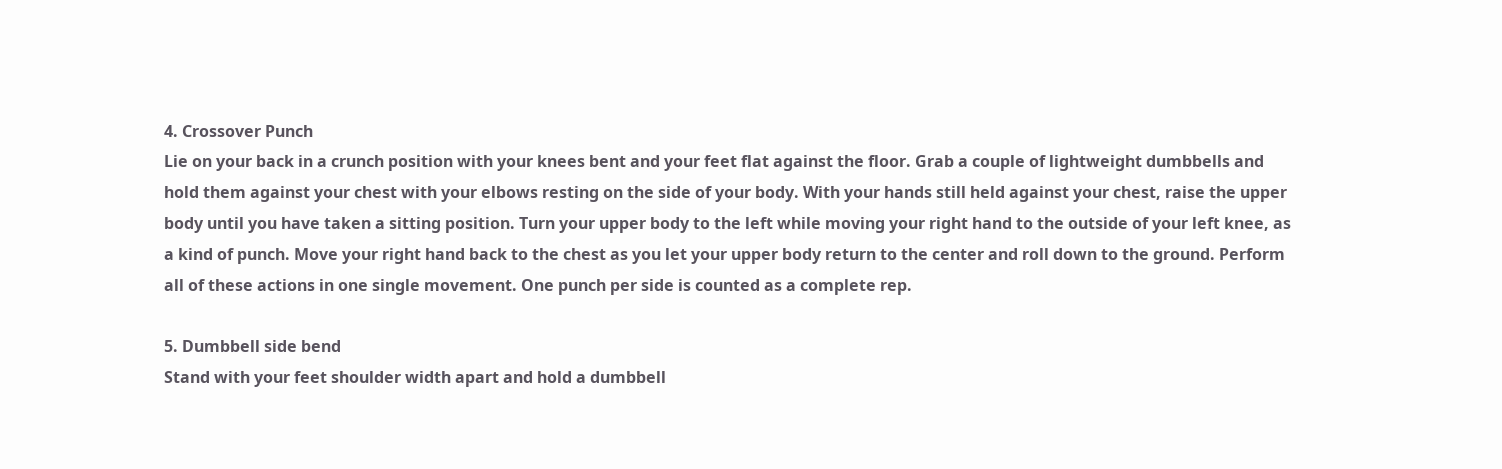4. Crossover Punch
Lie on your back in a crunch position with your knees bent and your feet flat against the floor. Grab a couple of lightweight dumbbells and hold them against your chest with your elbows resting on the side of your body. With your hands still held against your chest, raise the upper body until you have taken a sitting position. Turn your upper body to the left while moving your right hand to the outside of your left knee, as a kind of punch. Move your right hand back to the chest as you let your upper body return to the center and roll down to the ground. Perform all of these actions in one single movement. One punch per side is counted as a complete rep.

5. Dumbbell side bend
Stand with your feet shoulder width apart and hold a dumbbell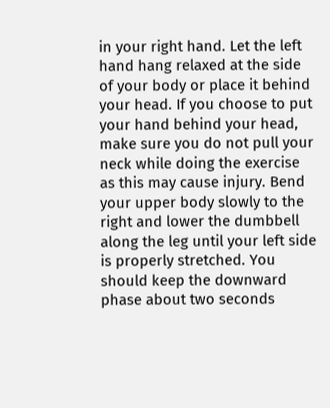in your right hand. Let the left hand hang relaxed at the side of your body or place it behind your head. If you choose to put your hand behind your head, make sure you do not pull your neck while doing the exercise as this may cause injury. Bend your upper body slowly to the right and lower the dumbbell along the leg until your left side is properly stretched. You should keep the downward phase about two seconds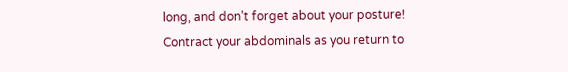long, and don’t forget about your posture! Contract your abdominals as you return to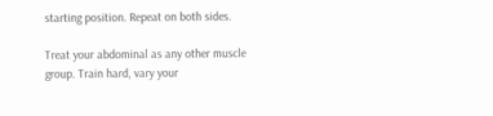starting position. Repeat on both sides.

Treat your abdominal as any other muscle group. Train hard, vary your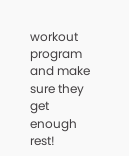workout program and make sure they get enough rest!